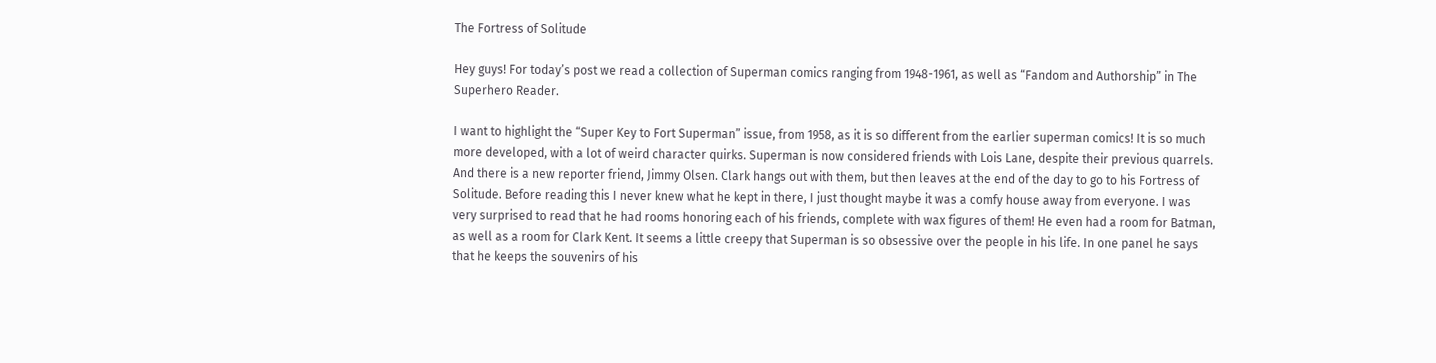The Fortress of Solitude

Hey guys! For today’s post we read a collection of Superman comics ranging from 1948-1961, as well as “Fandom and Authorship” in The Superhero Reader.

I want to highlight the “Super Key to Fort Superman” issue, from 1958, as it is so different from the earlier superman comics! It is so much more developed, with a lot of weird character quirks. Superman is now considered friends with Lois Lane, despite their previous quarrels. And there is a new reporter friend, Jimmy Olsen. Clark hangs out with them, but then leaves at the end of the day to go to his Fortress of Solitude. Before reading this I never knew what he kept in there, I just thought maybe it was a comfy house away from everyone. I was very surprised to read that he had rooms honoring each of his friends, complete with wax figures of them! He even had a room for Batman, as well as a room for Clark Kent. It seems a little creepy that Superman is so obsessive over the people in his life. In one panel he says that he keeps the souvenirs of his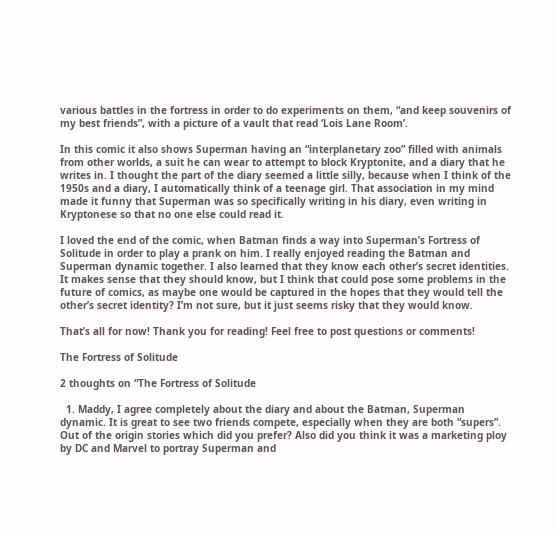various battles in the fortress in order to do experiments on them, “and keep souvenirs of my best friends”, with a picture of a vault that read ‘Lois Lane Room’.

In this comic it also shows Superman having an “interplanetary zoo” filled with animals from other worlds, a suit he can wear to attempt to block Kryptonite, and a diary that he writes in. I thought the part of the diary seemed a little silly, because when I think of the 1950s and a diary, I automatically think of a teenage girl. That association in my mind made it funny that Superman was so specifically writing in his diary, even writing in Kryptonese so that no one else could read it.

I loved the end of the comic, when Batman finds a way into Superman’s Fortress of Solitude in order to play a prank on him. I really enjoyed reading the Batman and Superman dynamic together. I also learned that they know each other’s secret identities. It makes sense that they should know, but I think that could pose some problems in the future of comics, as maybe one would be captured in the hopes that they would tell the other’s secret identity? I’m not sure, but it just seems risky that they would know.

That’s all for now! Thank you for reading! Feel free to post questions or comments!

The Fortress of Solitude

2 thoughts on “The Fortress of Solitude

  1. Maddy, I agree completely about the diary and about the Batman, Superman dynamic. It is great to see two friends compete, especially when they are both “supers”. Out of the origin stories which did you prefer? Also did you think it was a marketing ploy by DC and Marvel to portray Superman and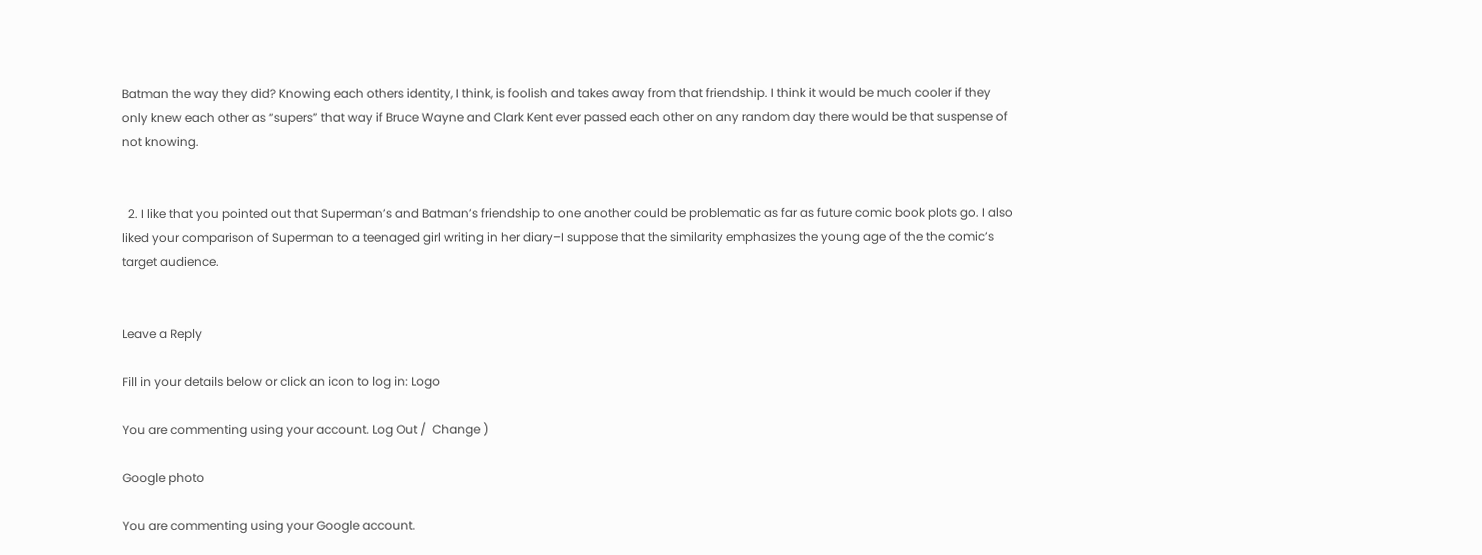Batman the way they did? Knowing each others identity, I think, is foolish and takes away from that friendship. I think it would be much cooler if they only knew each other as “supers” that way if Bruce Wayne and Clark Kent ever passed each other on any random day there would be that suspense of not knowing.


  2. I like that you pointed out that Superman’s and Batman’s friendship to one another could be problematic as far as future comic book plots go. I also liked your comparison of Superman to a teenaged girl writing in her diary–I suppose that the similarity emphasizes the young age of the the comic’s target audience.


Leave a Reply

Fill in your details below or click an icon to log in: Logo

You are commenting using your account. Log Out /  Change )

Google photo

You are commenting using your Google account.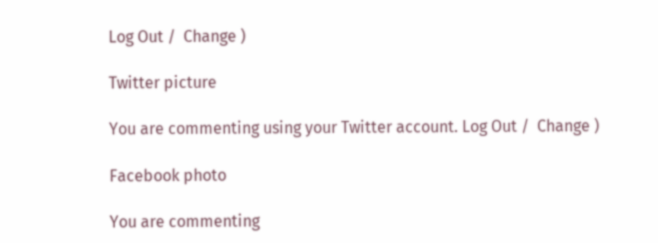Log Out /  Change )

Twitter picture

You are commenting using your Twitter account. Log Out /  Change )

Facebook photo

You are commenting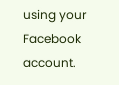using your Facebook account.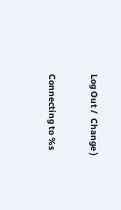Log Out /  Change )

Connecting to %s